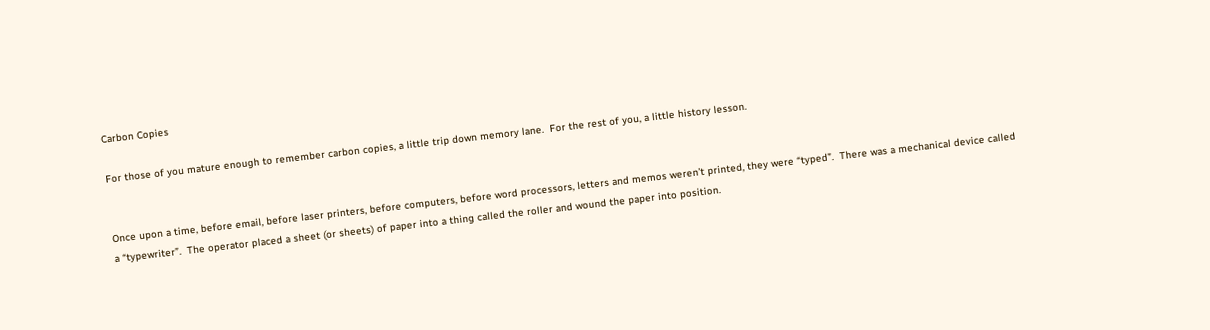Carbon Copies

For those of you mature enough to remember carbon copies, a little trip down memory lane.  For the rest of you, a little history lesson.


Once upon a time, before email, before laser printers, before computers, before word processors, letters and memos weren’t printed, they were “typed”.  There was a mechanical device called a “typewriter”.  The operator placed a sheet (or sheets) of paper into a thing called the roller and wound the paper into position.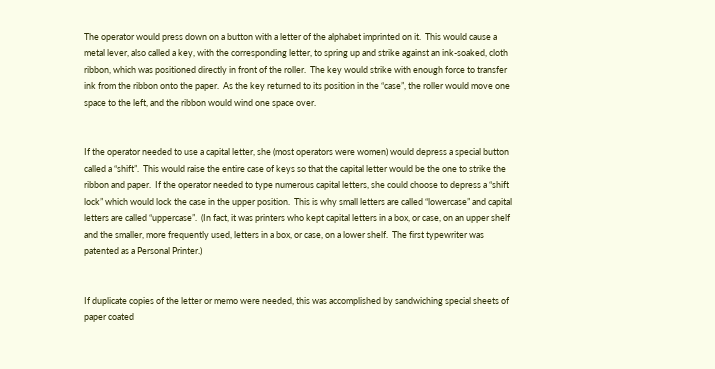The operator would press down on a button with a letter of the alphabet imprinted on it.  This would cause a metal lever, also called a key, with the corresponding letter, to spring up and strike against an ink-soaked, cloth ribbon, which was positioned directly in front of the roller.  The key would strike with enough force to transfer ink from the ribbon onto the paper.  As the key returned to its position in the “case”, the roller would move one space to the left, and the ribbon would wind one space over.


If the operator needed to use a capital letter, she (most operators were women) would depress a special button called a “shift”.  This would raise the entire case of keys so that the capital letter would be the one to strike the ribbon and paper.  If the operator needed to type numerous capital letters, she could choose to depress a “shift lock” which would lock the case in the upper position.  This is why small letters are called “lowercase” and capital letters are called “uppercase”.  (In fact, it was printers who kept capital letters in a box, or case, on an upper shelf and the smaller, more frequently used, letters in a box, or case, on a lower shelf.  The first typewriter was patented as a Personal Printer.)


If duplicate copies of the letter or memo were needed, this was accomplished by sandwiching special sheets of paper coated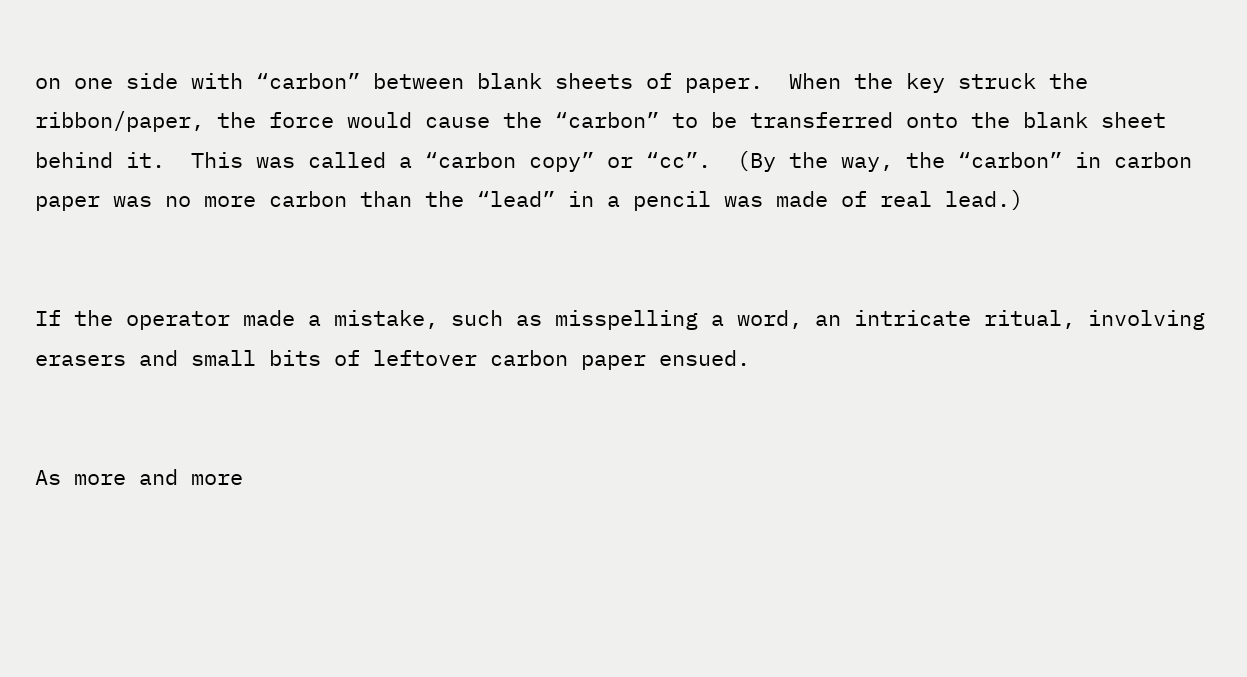on one side with “carbon” between blank sheets of paper.  When the key struck the ribbon/paper, the force would cause the “carbon” to be transferred onto the blank sheet behind it.  This was called a “carbon copy” or “cc”.  (By the way, the “carbon” in carbon paper was no more carbon than the “lead” in a pencil was made of real lead.)


If the operator made a mistake, such as misspelling a word, an intricate ritual, involving erasers and small bits of leftover carbon paper ensued.


As more and more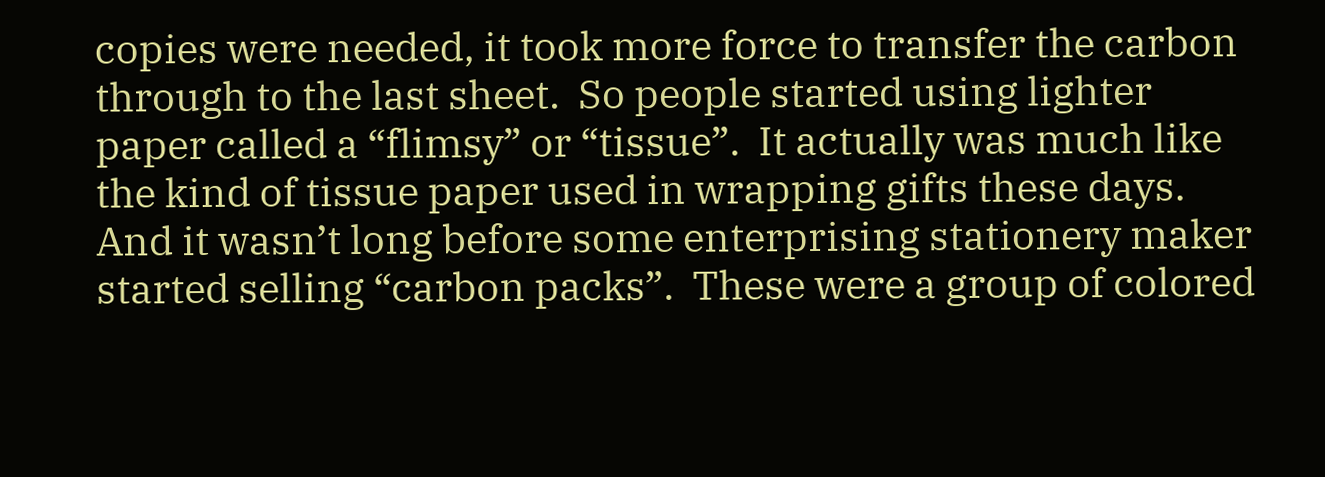copies were needed, it took more force to transfer the carbon through to the last sheet.  So people started using lighter paper called a “flimsy” or “tissue”.  It actually was much like the kind of tissue paper used in wrapping gifts these days.  And it wasn’t long before some enterprising stationery maker started selling “carbon packs”.  These were a group of colored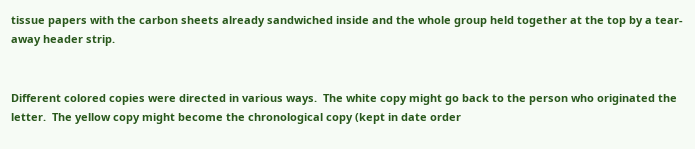tissue papers with the carbon sheets already sandwiched inside and the whole group held together at the top by a tear-away header strip.


Different colored copies were directed in various ways.  The white copy might go back to the person who originated the letter.  The yellow copy might become the chronological copy (kept in date order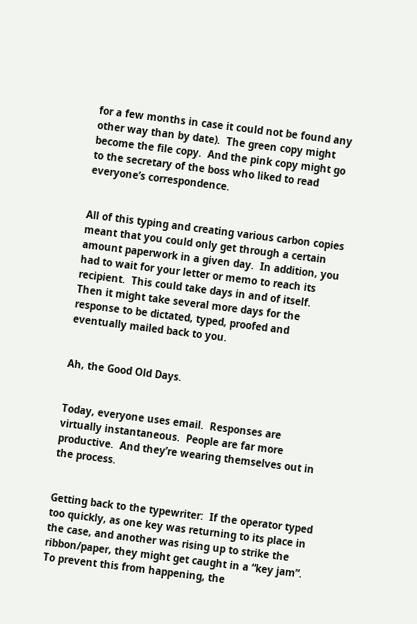for a few months in case it could not be found any other way than by date).  The green copy might become the file copy.  And the pink copy might go to the secretary of the boss who liked to read everyone’s correspondence.


All of this typing and creating various carbon copies meant that you could only get through a certain amount paperwork in a given day.  In addition, you had to wait for your letter or memo to reach its recipient.  This could take days in and of itself.  Then it might take several more days for the response to be dictated, typed, proofed and eventually mailed back to you.


Ah, the Good Old Days.


Today, everyone uses email.  Responses are virtually instantaneous.  People are far more productive.  And they’re wearing themselves out in the process.


Getting back to the typewriter:  If the operator typed too quickly, as one key was returning to its place in the case, and another was rising up to strike the ribbon/paper, they might get caught in a “key jam”.  To prevent this from happening, the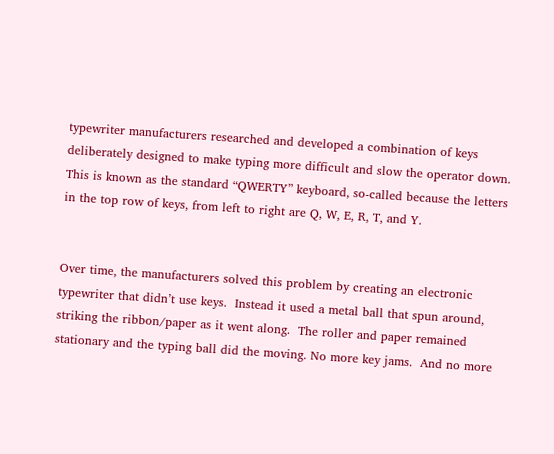typewriter manufacturers researched and developed a combination of keys deliberately designed to make typing more difficult and slow the operator down.  This is known as the standard “QWERTY” keyboard, so-called because the letters in the top row of keys, from left to right are Q, W, E, R, T, and Y.


Over time, the manufacturers solved this problem by creating an electronic typewriter that didn’t use keys.  Instead it used a metal ball that spun around, striking the ribbon/paper as it went along.  The roller and paper remained stationary and the typing ball did the moving. No more key jams.  And no more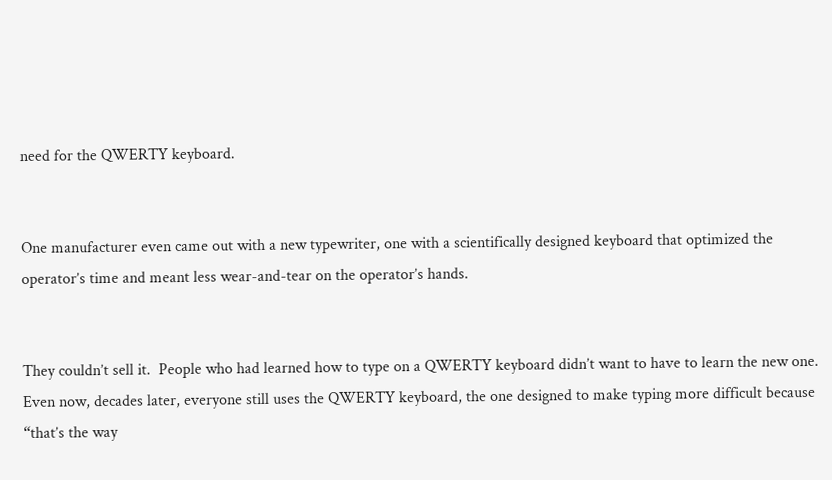need for the QWERTY keyboard.


One manufacturer even came out with a new typewriter, one with a scientifically designed keyboard that optimized the operator’s time and meant less wear-and-tear on the operator’s hands.


They couldn’t sell it.  People who had learned how to type on a QWERTY keyboard didn’t want to have to learn the new one.  Even now, decades later, everyone still uses the QWERTY keyboard, the one designed to make typing more difficult because “that’s the way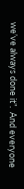we’ve always done it”.  And everyone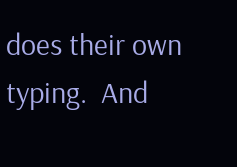does their own typing.  And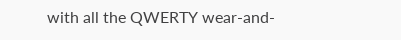with all the QWERTY wear-and-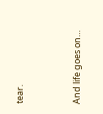tear.


And life goes on…